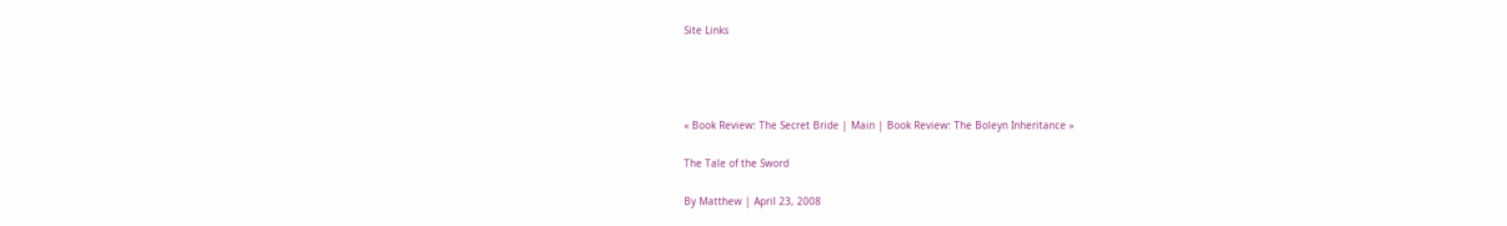Site Links




« Book Review: The Secret Bride | Main | Book Review: The Boleyn Inheritance »

The Tale of the Sword

By Matthew | April 23, 2008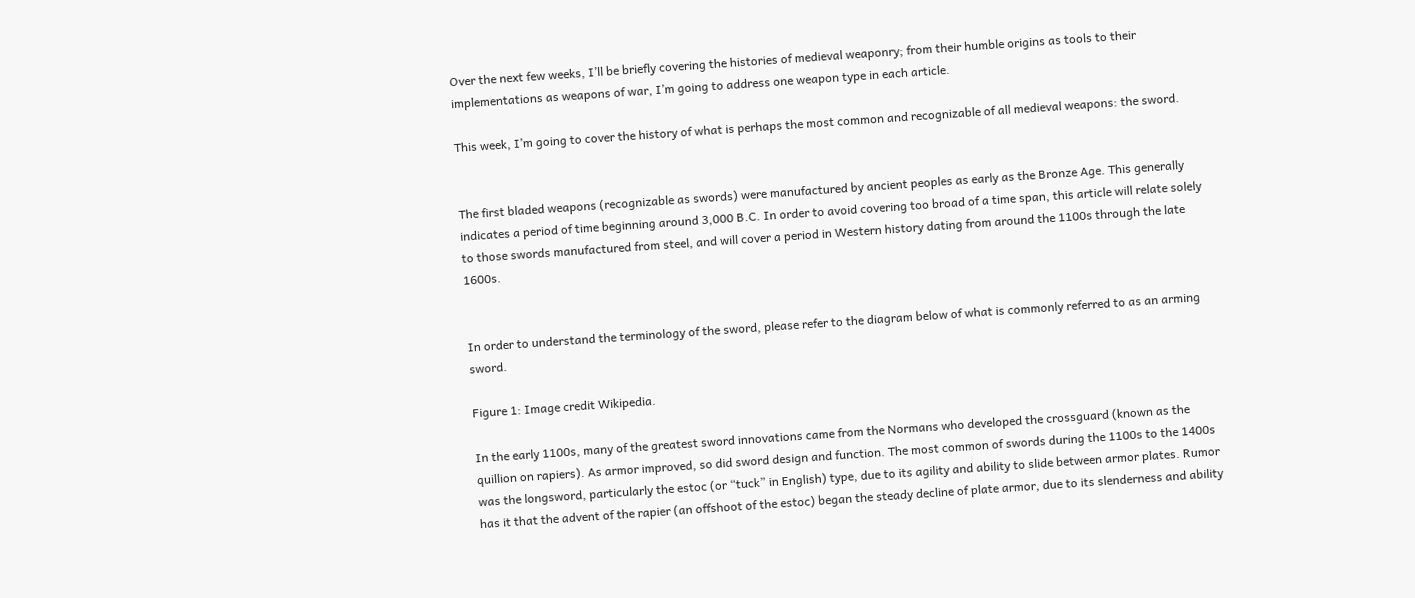Over the next few weeks, I’ll be briefly covering the histories of medieval weaponry; from their humble origins as tools to their implementations as weapons of war, I’m going to address one weapon type in each article.

This week, I’m going to cover the history of what is perhaps the most common and recognizable of all medieval weapons: the sword.


The first bladed weapons (recognizable as swords) were manufactured by ancient peoples as early as the Bronze Age. This generally indicates a period of time beginning around 3,000 B.C. In order to avoid covering too broad of a time span, this article will relate solely to those swords manufactured from steel, and will cover a period in Western history dating from around the 1100s through the late 1600s.


In order to understand the terminology of the sword, please refer to the diagram below of what is commonly referred to as an arming sword.

Figure 1: Image credit Wikipedia.

In the early 1100s, many of the greatest sword innovations came from the Normans who developed the crossguard (known as the quillion on rapiers). As armor improved, so did sword design and function. The most common of swords during the 1100s to the 1400s was the longsword, particularly the estoc (or “tuck” in English) type, due to its agility and ability to slide between armor plates. Rumor has it that the advent of the rapier (an offshoot of the estoc) began the steady decline of plate armor, due to its slenderness and ability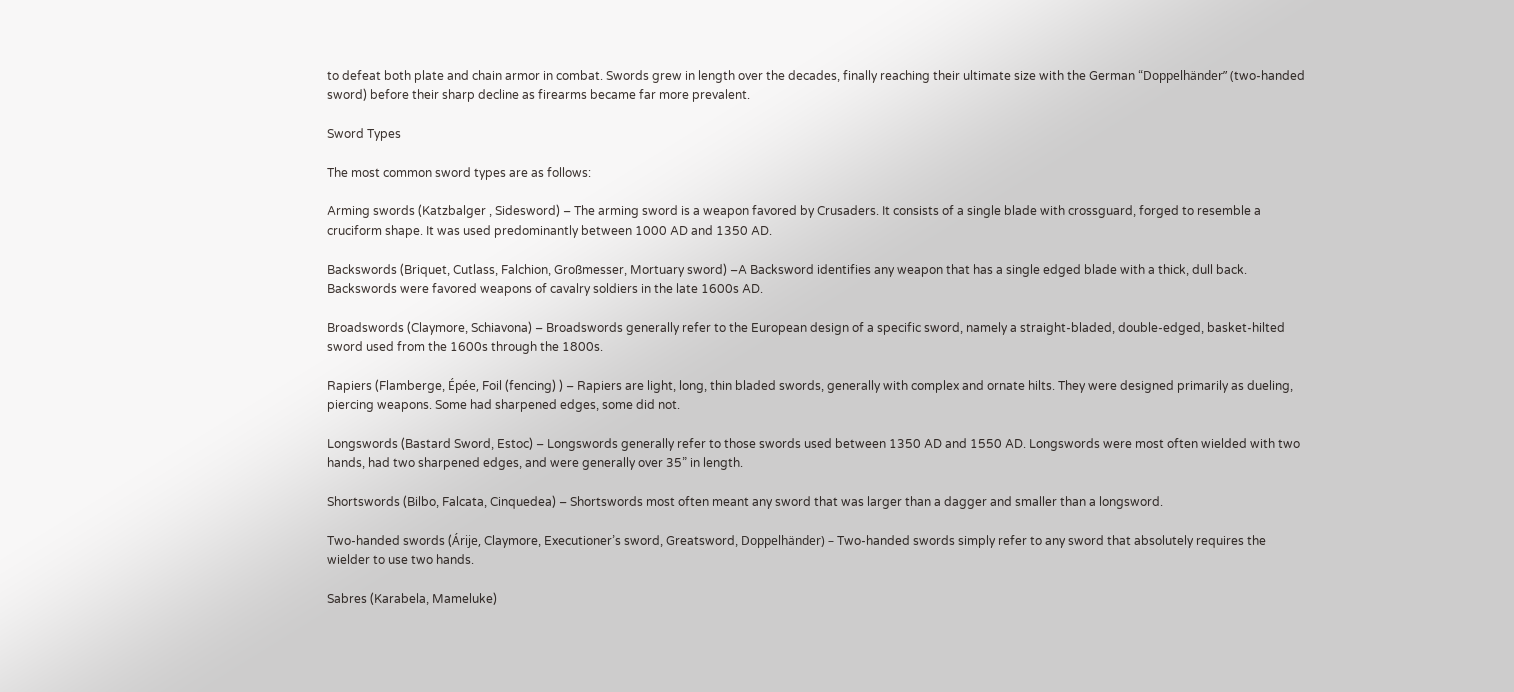to defeat both plate and chain armor in combat. Swords grew in length over the decades, finally reaching their ultimate size with the German “Doppelhänder” (two-handed sword) before their sharp decline as firearms became far more prevalent.

Sword Types

The most common sword types are as follows:

Arming swords (Katzbalger , Sidesword) – The arming sword is a weapon favored by Crusaders. It consists of a single blade with crossguard, forged to resemble a cruciform shape. It was used predominantly between 1000 AD and 1350 AD.

Backswords (Briquet, Cutlass, Falchion, Großmesser, Mortuary sword) –A Backsword identifies any weapon that has a single edged blade with a thick, dull back. Backswords were favored weapons of cavalry soldiers in the late 1600s AD.

Broadswords (Claymore, Schiavona) – Broadswords generally refer to the European design of a specific sword, namely a straight-bladed, double-edged, basket-hilted sword used from the 1600s through the 1800s.

Rapiers (Flamberge, Épée, Foil (fencing) ) – Rapiers are light, long, thin bladed swords, generally with complex and ornate hilts. They were designed primarily as dueling, piercing weapons. Some had sharpened edges, some did not.

Longswords (Bastard Sword, Estoc) – Longswords generally refer to those swords used between 1350 AD and 1550 AD. Longswords were most often wielded with two hands, had two sharpened edges, and were generally over 35” in length.

Shortswords (Bilbo, Falcata, Cinquedea) – Shortswords most often meant any sword that was larger than a dagger and smaller than a longsword.

Two-handed swords (Árije, Claymore, Executioner’s sword, Greatsword, Doppelhänder) – Two-handed swords simply refer to any sword that absolutely requires the wielder to use two hands.

Sabres (Karabela, Mameluke)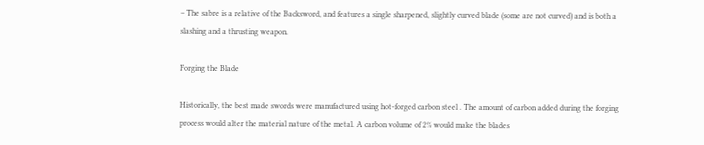– The sabre is a relative of the Backsword, and features a single sharpened, slightly curved blade (some are not curved) and is both a slashing and a thrusting weapon.

Forging the Blade

Historically, the best made swords were manufactured using hot-forged carbon steel . The amount of carbon added during the forging process would alter the material nature of the metal. A carbon volume of 2% would make the blades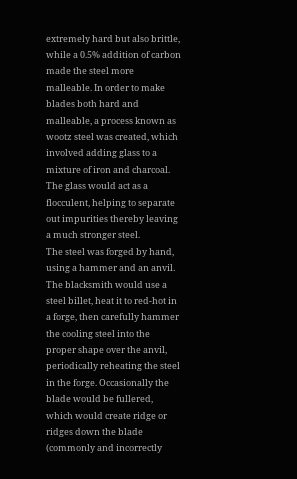extremely hard but also brittle, while a 0.5% addition of carbon made the steel more malleable. In order to make blades both hard and malleable, a process known as wootz steel was created, which involved adding glass to a mixture of iron and charcoal. The glass would act as a flocculent, helping to separate out impurities thereby leaving a much stronger steel.
The steel was forged by hand, using a hammer and an anvil. The blacksmith would use a steel billet, heat it to red-hot in a forge, then carefully hammer the cooling steel into the proper shape over the anvil, periodically reheating the steel in the forge. Occasionally the blade would be fullered, which would create ridge or ridges down the blade (commonly and incorrectly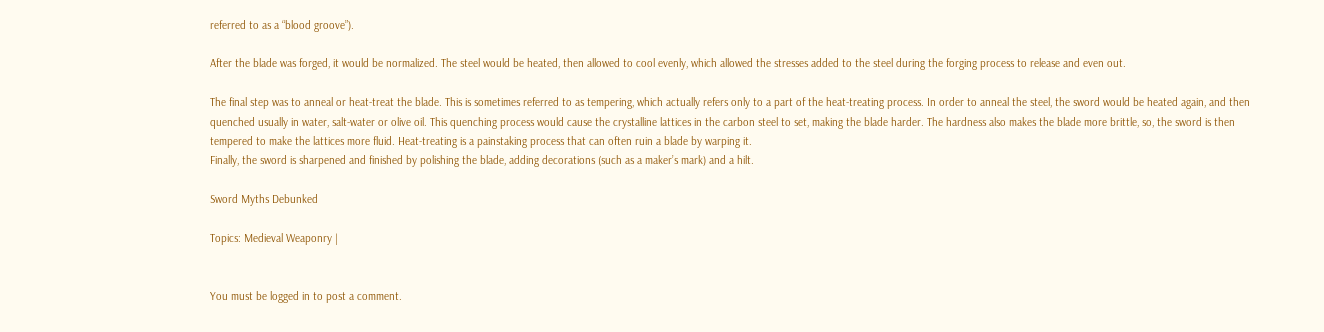referred to as a “blood groove”).

After the blade was forged, it would be normalized. The steel would be heated, then allowed to cool evenly, which allowed the stresses added to the steel during the forging process to release and even out.

The final step was to anneal or heat-treat the blade. This is sometimes referred to as tempering, which actually refers only to a part of the heat-treating process. In order to anneal the steel, the sword would be heated again, and then quenched usually in water, salt-water or olive oil. This quenching process would cause the crystalline lattices in the carbon steel to set, making the blade harder. The hardness also makes the blade more brittle, so, the sword is then tempered to make the lattices more fluid. Heat-treating is a painstaking process that can often ruin a blade by warping it.
Finally, the sword is sharpened and finished by polishing the blade, adding decorations (such as a maker’s mark) and a hilt.

Sword Myths Debunked

Topics: Medieval Weaponry |


You must be logged in to post a comment.